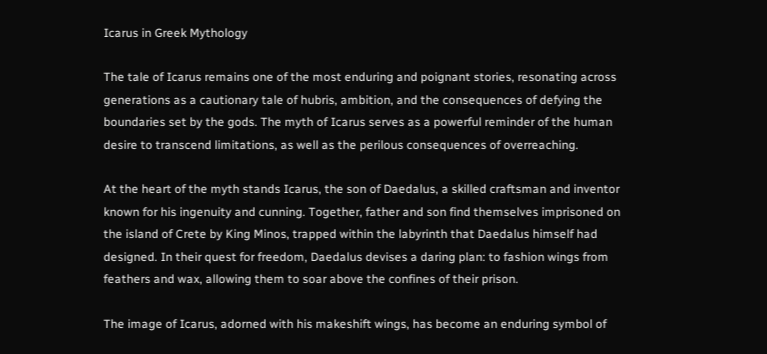Icarus in Greek Mythology

The tale of Icarus remains one of the most enduring and poignant stories, resonating across generations as a cautionary tale of hubris, ambition, and the consequences of defying the boundaries set by the gods. The myth of Icarus serves as a powerful reminder of the human desire to transcend limitations, as well as the perilous consequences of overreaching.

At the heart of the myth stands Icarus, the son of Daedalus, a skilled craftsman and inventor known for his ingenuity and cunning. Together, father and son find themselves imprisoned on the island of Crete by King Minos, trapped within the labyrinth that Daedalus himself had designed. In their quest for freedom, Daedalus devises a daring plan: to fashion wings from feathers and wax, allowing them to soar above the confines of their prison.

The image of Icarus, adorned with his makeshift wings, has become an enduring symbol of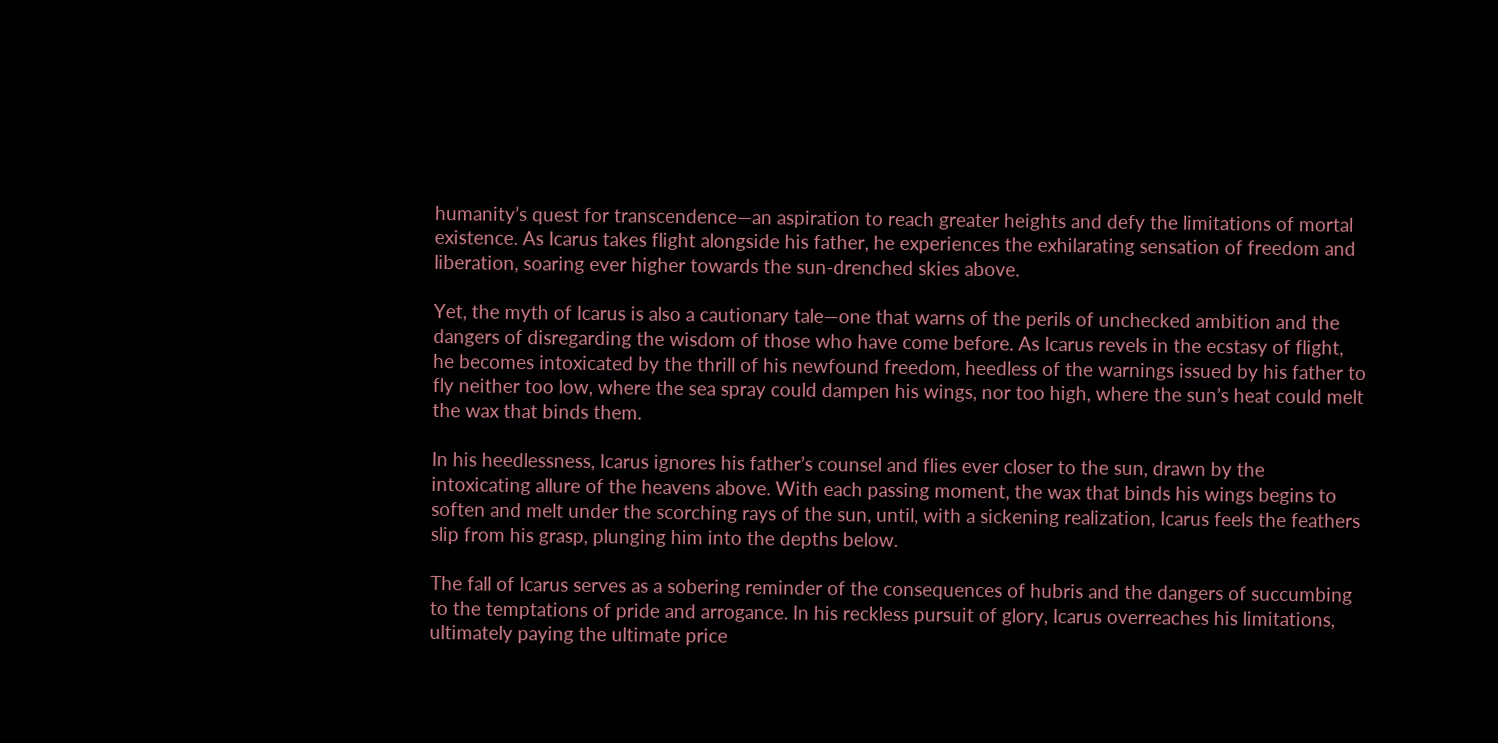humanity’s quest for transcendence—an aspiration to reach greater heights and defy the limitations of mortal existence. As Icarus takes flight alongside his father, he experiences the exhilarating sensation of freedom and liberation, soaring ever higher towards the sun-drenched skies above.

Yet, the myth of Icarus is also a cautionary tale—one that warns of the perils of unchecked ambition and the dangers of disregarding the wisdom of those who have come before. As Icarus revels in the ecstasy of flight, he becomes intoxicated by the thrill of his newfound freedom, heedless of the warnings issued by his father to fly neither too low, where the sea spray could dampen his wings, nor too high, where the sun’s heat could melt the wax that binds them.

In his heedlessness, Icarus ignores his father’s counsel and flies ever closer to the sun, drawn by the intoxicating allure of the heavens above. With each passing moment, the wax that binds his wings begins to soften and melt under the scorching rays of the sun, until, with a sickening realization, Icarus feels the feathers slip from his grasp, plunging him into the depths below.

The fall of Icarus serves as a sobering reminder of the consequences of hubris and the dangers of succumbing to the temptations of pride and arrogance. In his reckless pursuit of glory, Icarus overreaches his limitations, ultimately paying the ultimate price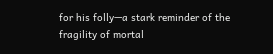for his folly—a stark reminder of the fragility of mortal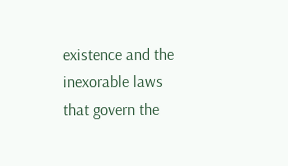existence and the inexorable laws that govern the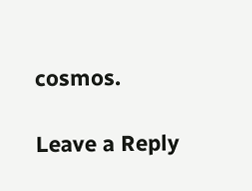cosmos.

Leave a Reply